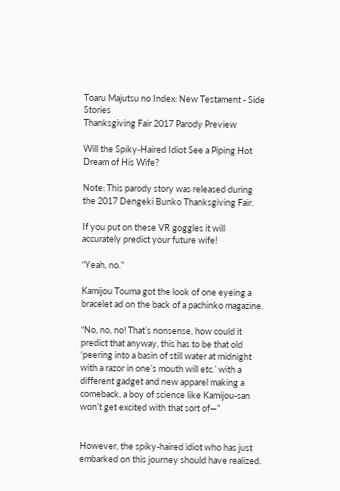Toaru Majutsu no Index: New Testament - Side Stories
Thanksgiving Fair 2017 Parody Preview

Will the Spiky-Haired Idiot See a Piping Hot Dream of His Wife?

Note: This parody story was released during the 2017 Dengeki Bunko Thanksgiving Fair.

If you put on these VR goggles it will accurately predict your future wife!

“Yeah, no.”

Kamijou Touma got the look of one eyeing a bracelet ad on the back of a pachinko magazine.

“No, no, no! That’s nonsense, how could it predict that anyway, this has to be that old ‘peering into a basin of still water at midnight with a razor in one’s mouth will etc.’ with a different gadget and new apparel making a comeback, a boy of science like Kamijou-san won’t get excited with that sort of—”


However, the spiky-haired idiot who has just embarked on this journey should have realized.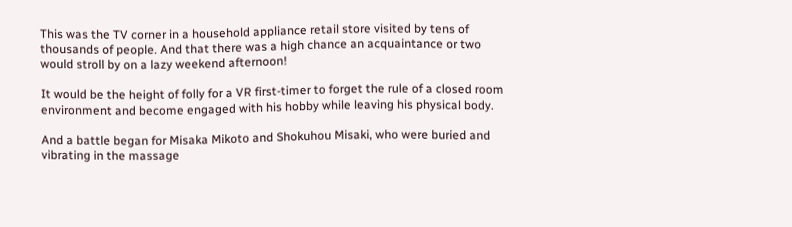This was the TV corner in a household appliance retail store visited by tens of thousands of people. And that there was a high chance an acquaintance or two would stroll by on a lazy weekend afternoon!

It would be the height of folly for a VR first-timer to forget the rule of a closed room environment and become engaged with his hobby while leaving his physical body.

And a battle began for Misaka Mikoto and Shokuhou Misaki, who were buried and vibrating in the massage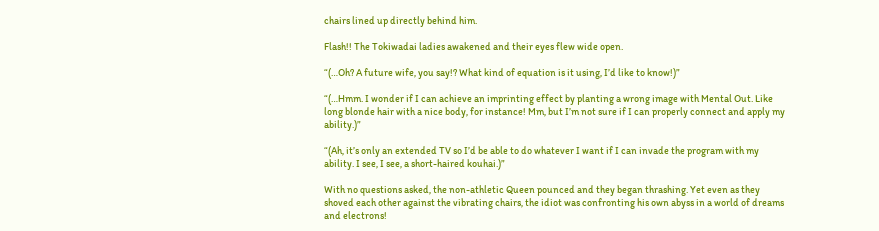chairs lined up directly behind him.

Flash!! The Tokiwadai ladies awakened and their eyes flew wide open.

“(…Oh? A future wife, you say!? What kind of equation is it using, I’d like to know!)”

“(…Hmm. I wonder if I can achieve an imprinting effect by planting a wrong image with Mental Out. Like long blonde hair with a nice body, for instance! Mm, but I’m not sure if I can properly connect and apply my ability.)”

“(Ah, it’s only an extended TV so I’d be able to do whatever I want if I can invade the program with my ability. I see, I see, a short-haired kouhai.)”

With no questions asked, the non-athletic Queen pounced and they began thrashing. Yet even as they shoved each other against the vibrating chairs, the idiot was confronting his own abyss in a world of dreams and electrons!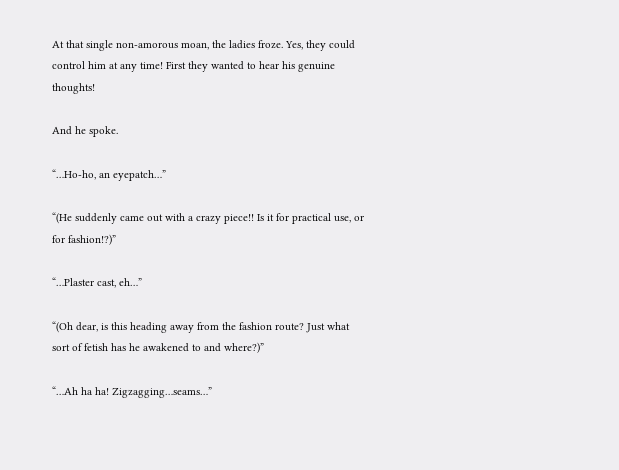At that single non-amorous moan, the ladies froze. Yes, they could control him at any time! First they wanted to hear his genuine thoughts!

And he spoke.

“…Ho-ho, an eyepatch…”

“(He suddenly came out with a crazy piece!! Is it for practical use, or for fashion!?)”

“…Plaster cast, eh…”

“(Oh dear, is this heading away from the fashion route? Just what sort of fetish has he awakened to and where?)”

“…Ah ha ha! Zigzagging…seams…”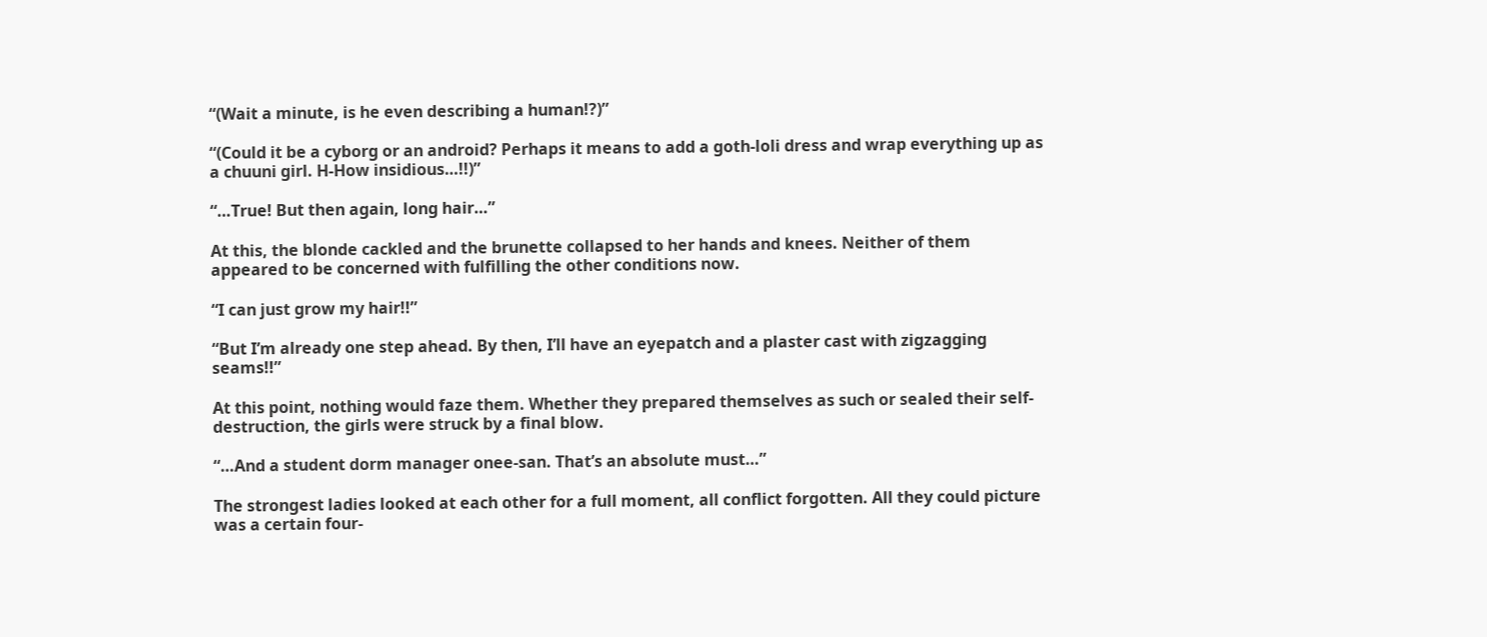“(Wait a minute, is he even describing a human!?)”

“(Could it be a cyborg or an android? Perhaps it means to add a goth-loli dress and wrap everything up as a chuuni girl. H-How insidious…!!)”

“…True! But then again, long hair…”

At this, the blonde cackled and the brunette collapsed to her hands and knees. Neither of them appeared to be concerned with fulfilling the other conditions now.

“I can just grow my hair!!”

“But I’m already one step ahead. By then, I’ll have an eyepatch and a plaster cast with zigzagging seams!!”

At this point, nothing would faze them. Whether they prepared themselves as such or sealed their self-destruction, the girls were struck by a final blow.

“…And a student dorm manager onee-san. That’s an absolute must…”

The strongest ladies looked at each other for a full moment, all conflict forgotten. All they could picture was a certain four-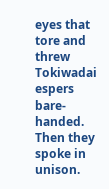eyes that tore and threw Tokiwadai espers bare-handed. Then they spoke in unison.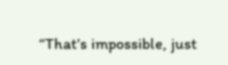“That’s impossible, just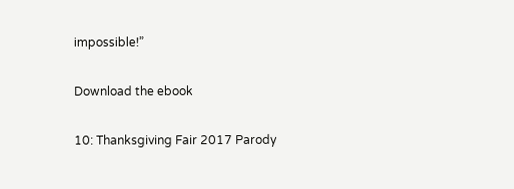impossible!”

Download the ebook

10: Thanksgiving Fair 2017 Parody